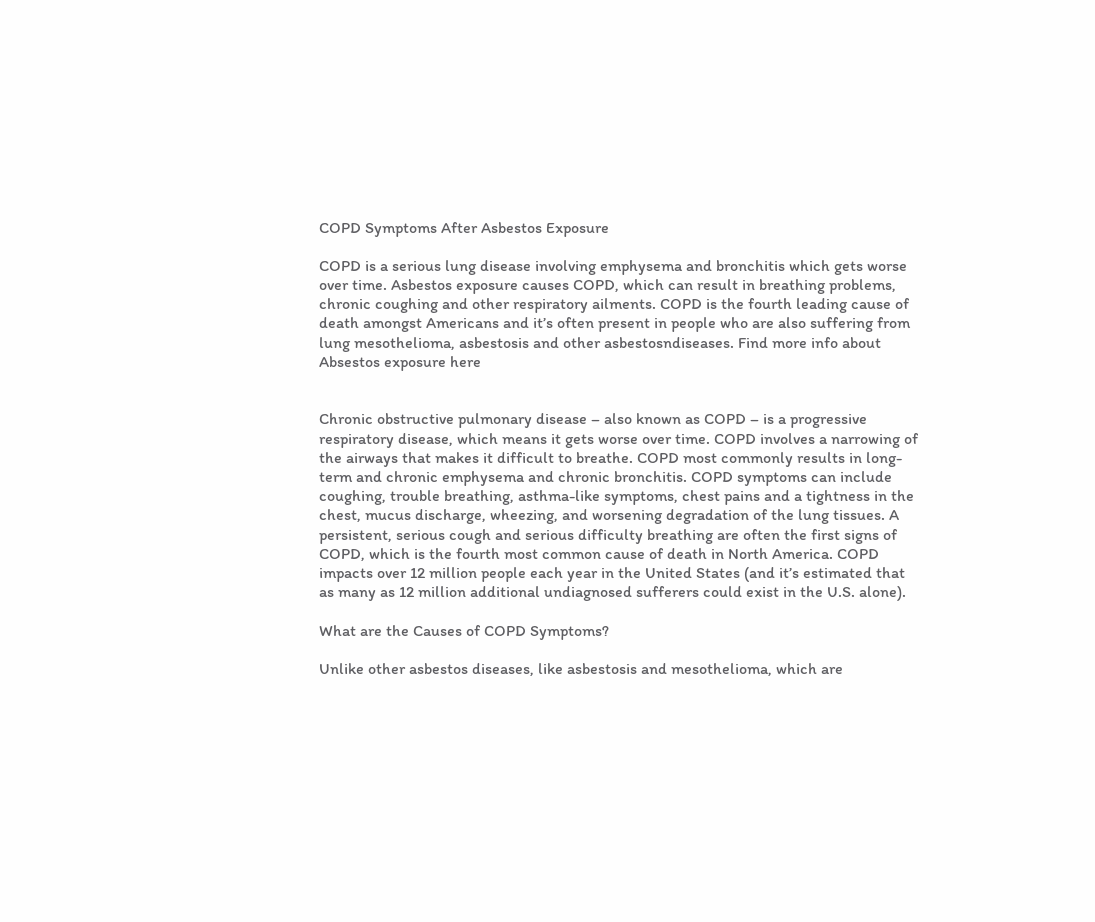COPD Symptoms After Asbestos Exposure

COPD is a serious lung disease involving emphysema and bronchitis which gets worse over time. Asbestos exposure causes COPD, which can result in breathing problems, chronic coughing and other respiratory ailments. COPD is the fourth leading cause of death amongst Americans and it’s often present in people who are also suffering from lung mesothelioma, asbestosis and other asbestosndiseases. Find more info about Absestos exposure here


Chronic obstructive pulmonary disease – also known as COPD – is a progressive respiratory disease, which means it gets worse over time. COPD involves a narrowing of the airways that makes it difficult to breathe. COPD most commonly results in long-term and chronic emphysema and chronic bronchitis. COPD symptoms can include coughing, trouble breathing, asthma-like symptoms, chest pains and a tightness in the chest, mucus discharge, wheezing, and worsening degradation of the lung tissues. A persistent, serious cough and serious difficulty breathing are often the first signs of COPD, which is the fourth most common cause of death in North America. COPD impacts over 12 million people each year in the United States (and it’s estimated that as many as 12 million additional undiagnosed sufferers could exist in the U.S. alone).

What are the Causes of COPD Symptoms?

Unlike other asbestos diseases, like asbestosis and mesothelioma, which are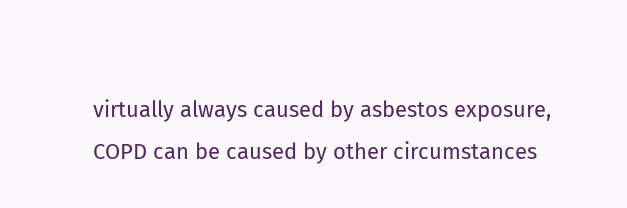virtually always caused by asbestos exposure, COPD can be caused by other circumstances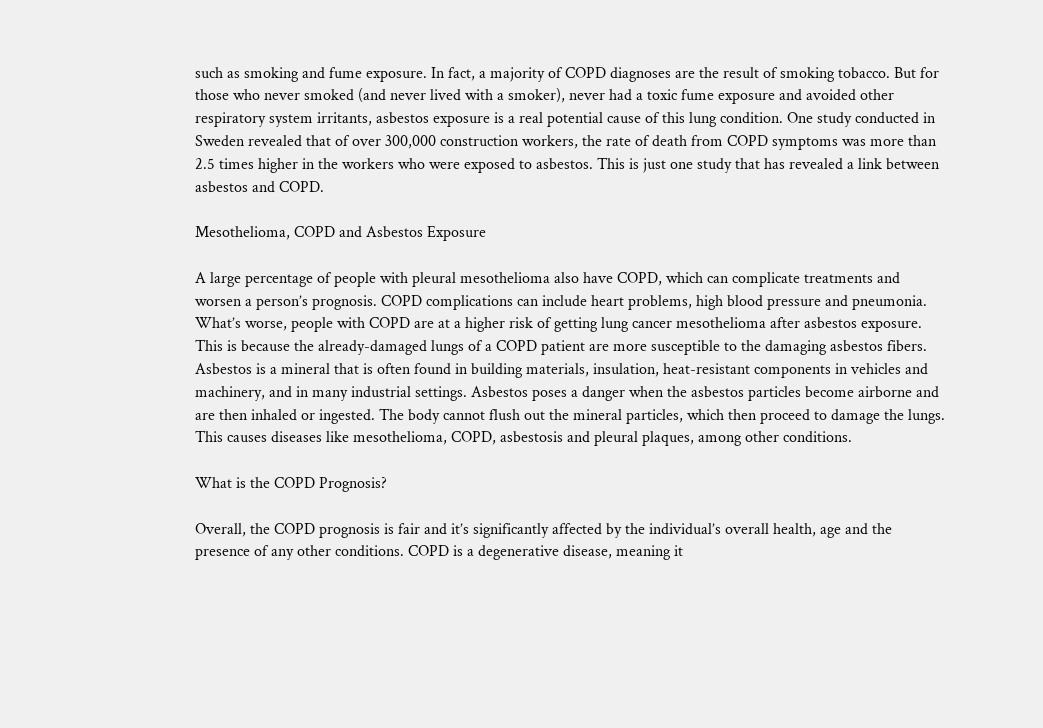such as smoking and fume exposure. In fact, a majority of COPD diagnoses are the result of smoking tobacco. But for those who never smoked (and never lived with a smoker), never had a toxic fume exposure and avoided other respiratory system irritants, asbestos exposure is a real potential cause of this lung condition. One study conducted in Sweden revealed that of over 300,000 construction workers, the rate of death from COPD symptoms was more than 2.5 times higher in the workers who were exposed to asbestos. This is just one study that has revealed a link between asbestos and COPD.

Mesothelioma, COPD and Asbestos Exposure

A large percentage of people with pleural mesothelioma also have COPD, which can complicate treatments and worsen a person’s prognosis. COPD complications can include heart problems, high blood pressure and pneumonia. What’s worse, people with COPD are at a higher risk of getting lung cancer mesothelioma after asbestos exposure. This is because the already-damaged lungs of a COPD patient are more susceptible to the damaging asbestos fibers. Asbestos is a mineral that is often found in building materials, insulation, heat-resistant components in vehicles and machinery, and in many industrial settings. Asbestos poses a danger when the asbestos particles become airborne and are then inhaled or ingested. The body cannot flush out the mineral particles, which then proceed to damage the lungs. This causes diseases like mesothelioma, COPD, asbestosis and pleural plaques, among other conditions.

What is the COPD Prognosis?

Overall, the COPD prognosis is fair and it’s significantly affected by the individual’s overall health, age and the presence of any other conditions. COPD is a degenerative disease, meaning it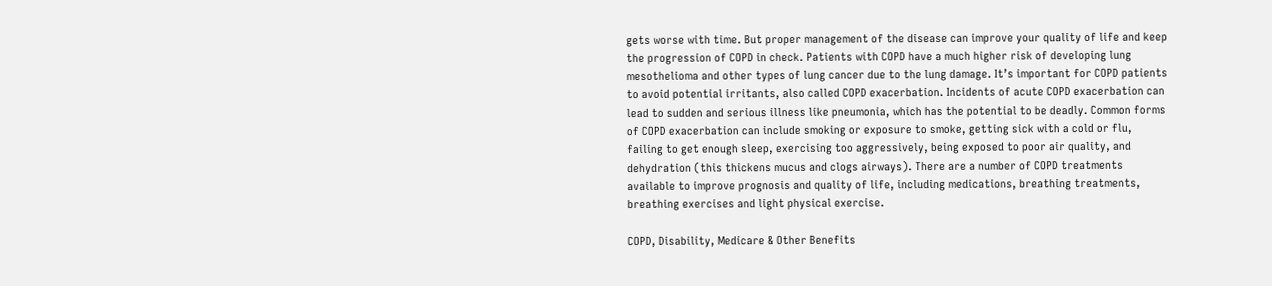gets worse with time. But proper management of the disease can improve your quality of life and keep the progression of COPD in check. Patients with COPD have a much higher risk of developing lung mesothelioma and other types of lung cancer due to the lung damage. It’s important for COPD patients to avoid potential irritants, also called COPD exacerbation. Incidents of acute COPD exacerbation can lead to sudden and serious illness like pneumonia, which has the potential to be deadly. Common forms of COPD exacerbation can include smoking or exposure to smoke, getting sick with a cold or flu, failing to get enough sleep, exercising too aggressively, being exposed to poor air quality, and dehydration (this thickens mucus and clogs airways). There are a number of COPD treatments available to improve prognosis and quality of life, including medications, breathing treatments, breathing exercises and light physical exercise.

COPD, Disability, Medicare & Other Benefits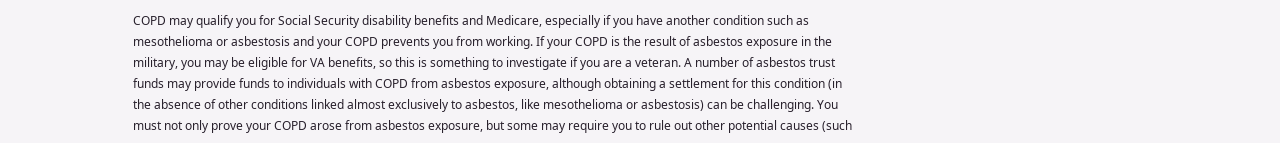COPD may qualify you for Social Security disability benefits and Medicare, especially if you have another condition such as mesothelioma or asbestosis and your COPD prevents you from working. If your COPD is the result of asbestos exposure in the military, you may be eligible for VA benefits, so this is something to investigate if you are a veteran. A number of asbestos trust funds may provide funds to individuals with COPD from asbestos exposure, although obtaining a settlement for this condition (in the absence of other conditions linked almost exclusively to asbestos, like mesothelioma or asbestosis) can be challenging. You must not only prove your COPD arose from asbestos exposure, but some may require you to rule out other potential causes (such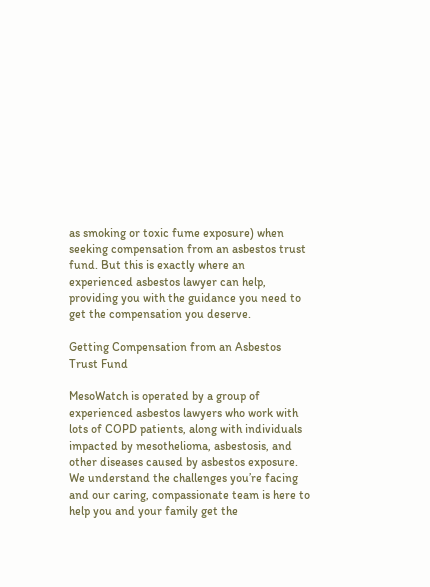as smoking or toxic fume exposure) when seeking compensation from an asbestos trust fund. But this is exactly where an experienced asbestos lawyer can help, providing you with the guidance you need to get the compensation you deserve.

Getting Compensation from an Asbestos Trust Fund

MesoWatch is operated by a group of experienced asbestos lawyers who work with lots of COPD patients, along with individuals impacted by mesothelioma, asbestosis, and other diseases caused by asbestos exposure. We understand the challenges you’re facing and our caring, compassionate team is here to help you and your family get the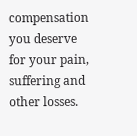compensation you deserve for your pain, suffering and other losses.